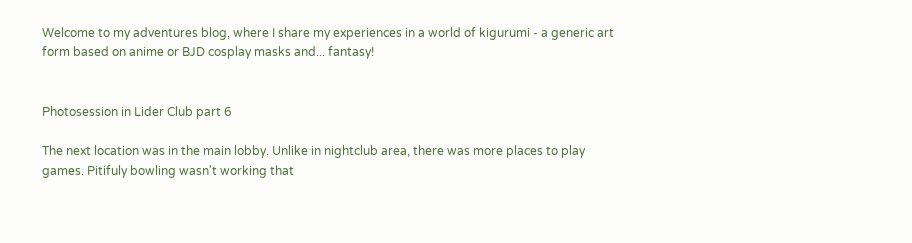Welcome to my adventures blog, where I share my experiences in a world of kigurumi - a generic art form based on anime or BJD cosplay masks and... fantasy!


Photosession in Lider Club part 6

The next location was in the main lobby. Unlike in nightclub area, there was more places to play games. Pitifuly bowling wasn't working that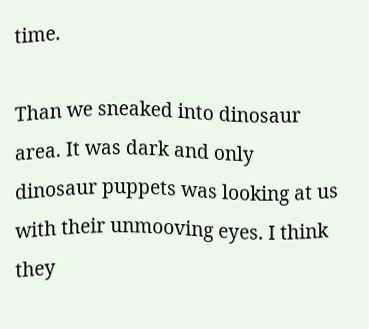time.

Than we sneaked into dinosaur area. It was dark and only dinosaur puppets was looking at us with their unmooving eyes. I think they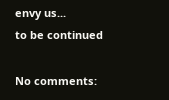envy us...
to be continued

No comments: